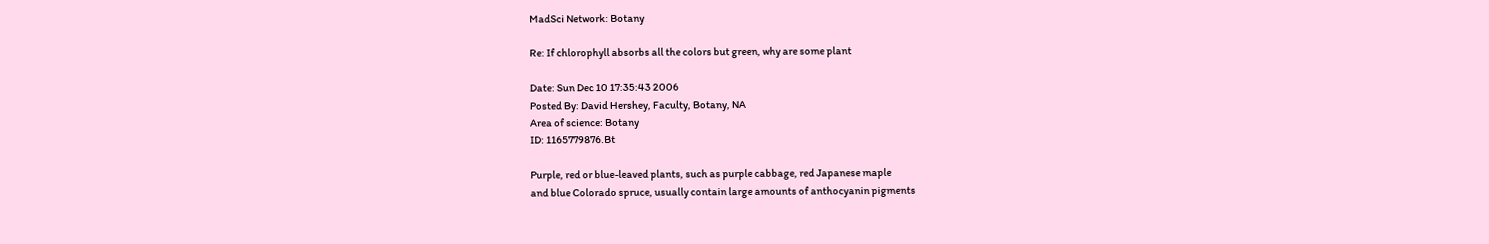MadSci Network: Botany

Re: If chlorophyll absorbs all the colors but green, why are some plant

Date: Sun Dec 10 17:35:43 2006
Posted By: David Hershey, Faculty, Botany, NA
Area of science: Botany
ID: 1165779876.Bt

Purple, red or blue-leaved plants, such as purple cabbage, red Japanese maple
and blue Colorado spruce, usually contain large amounts of anthocyanin pigments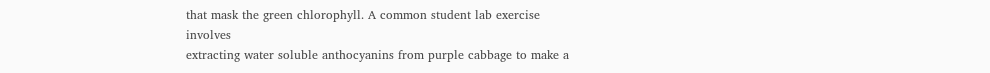that mask the green chlorophyll. A common student lab exercise involves
extracting water soluble anthocyanins from purple cabbage to make a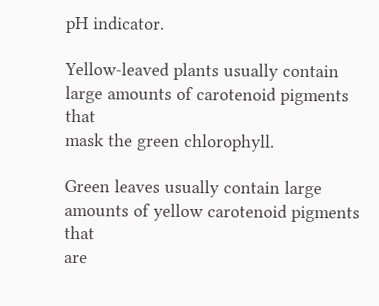pH indicator.

Yellow-leaved plants usually contain large amounts of carotenoid pigments that
mask the green chlorophyll.

Green leaves usually contain large amounts of yellow carotenoid pigments that
are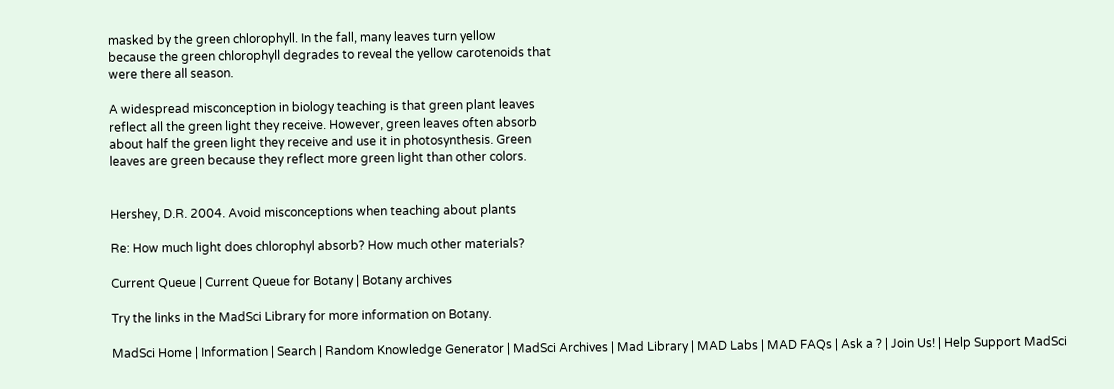masked by the green chlorophyll. In the fall, many leaves turn yellow
because the green chlorophyll degrades to reveal the yellow carotenoids that
were there all season.

A widespread misconception in biology teaching is that green plant leaves
reflect all the green light they receive. However, green leaves often absorb
about half the green light they receive and use it in photosynthesis. Green
leaves are green because they reflect more green light than other colors.


Hershey, D.R. 2004. Avoid misconceptions when teaching about plants

Re: How much light does chlorophyl absorb? How much other materials?

Current Queue | Current Queue for Botany | Botany archives

Try the links in the MadSci Library for more information on Botany.

MadSci Home | Information | Search | Random Knowledge Generator | MadSci Archives | Mad Library | MAD Labs | MAD FAQs | Ask a ? | Join Us! | Help Support MadSci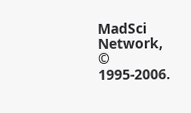MadSci Network,
© 1995-2006.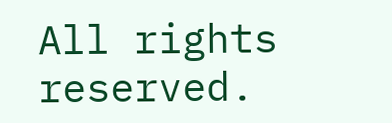All rights reserved.